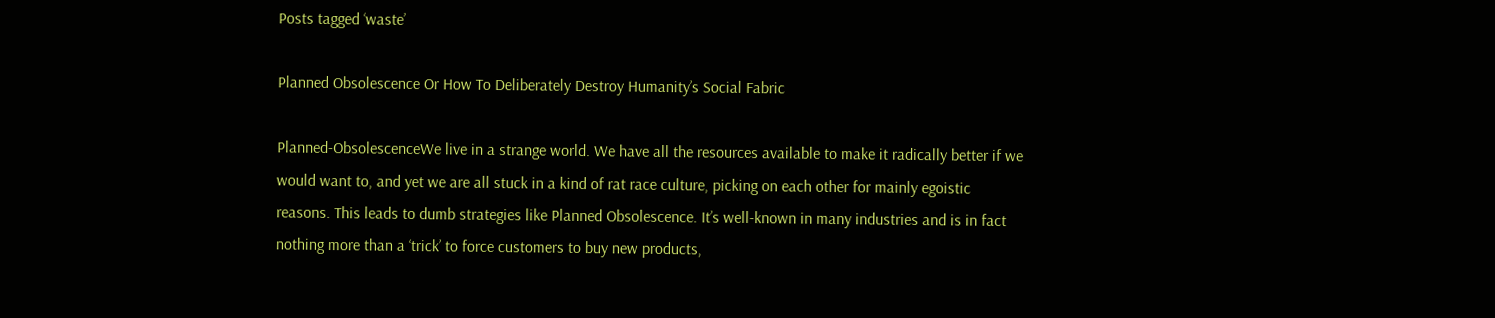Posts tagged ‘waste’

Planned Obsolescence Or How To Deliberately Destroy Humanity’s Social Fabric

Planned-ObsolescenceWe live in a strange world. We have all the resources available to make it radically better if we would want to, and yet we are all stuck in a kind of rat race culture, picking on each other for mainly egoistic reasons. This leads to dumb strategies like Planned Obsolescence. It’s well-known in many industries and is in fact nothing more than a ‘trick’ to force customers to buy new products,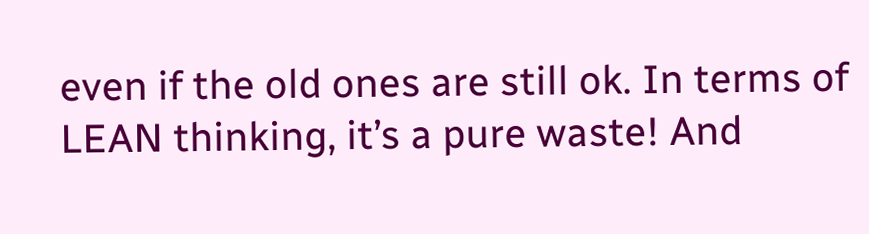even if the old ones are still ok. In terms of LEAN thinking, it’s a pure waste! And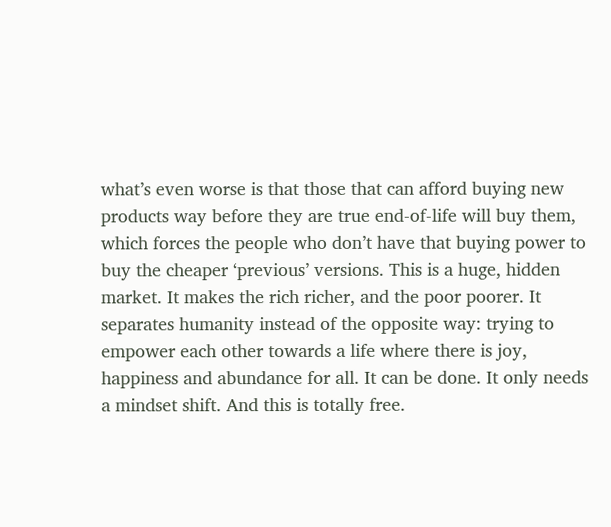what’s even worse is that those that can afford buying new products way before they are true end-of-life will buy them, which forces the people who don’t have that buying power to buy the cheaper ‘previous’ versions. This is a huge, hidden market. It makes the rich richer, and the poor poorer. It separates humanity instead of the opposite way: trying to empower each other towards a life where there is joy, happiness and abundance for all. It can be done. It only needs a mindset shift. And this is totally free.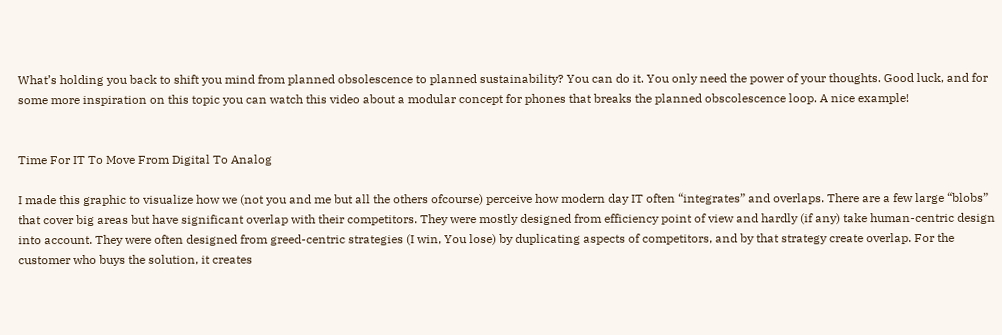What’s holding you back to shift you mind from planned obsolescence to planned sustainability? You can do it. You only need the power of your thoughts. Good luck, and for some more inspiration on this topic you can watch this video about a modular concept for phones that breaks the planned obscolescence loop. A nice example!


Time For IT To Move From Digital To Analog

I made this graphic to visualize how we (not you and me but all the others ofcourse) perceive how modern day IT often “integrates” and overlaps. There are a few large “blobs” that cover big areas but have significant overlap with their competitors. They were mostly designed from efficiency point of view and hardly (if any) take human-centric design into account. They were often designed from greed-centric strategies (I win, You lose) by duplicating aspects of competitors, and by that strategy create overlap. For the customer who buys the solution, it creates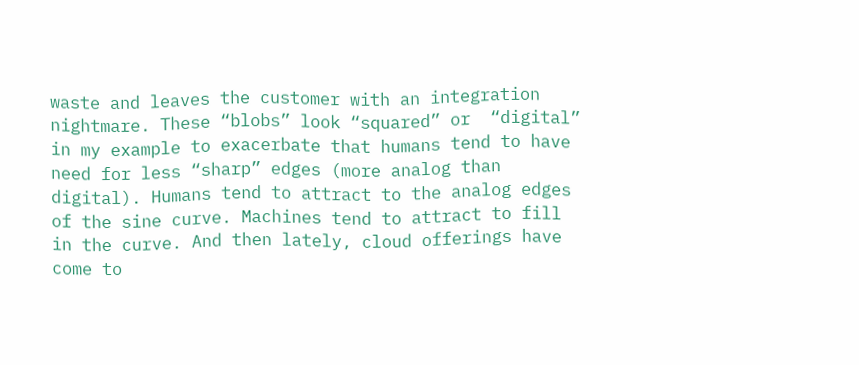waste and leaves the customer with an integration nightmare. These “blobs” look “squared” or  “digital” in my example to exacerbate that humans tend to have need for less “sharp” edges (more analog than digital). Humans tend to attract to the analog edges of the sine curve. Machines tend to attract to fill in the curve. And then lately, cloud offerings have come to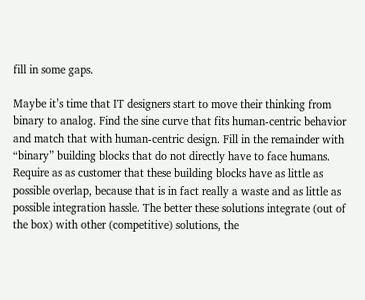fill in some gaps.

Maybe it’s time that IT designers start to move their thinking from binary to analog. Find the sine curve that fits human-centric behavior and match that with human-centric design. Fill in the remainder with “binary” building blocks that do not directly have to face humans. Require as as customer that these building blocks have as little as possible overlap, because that is in fact really a waste and as little as possible integration hassle. The better these solutions integrate (out of the box) with other (competitive) solutions, the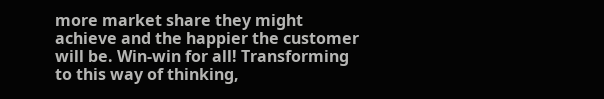more market share they might achieve and the happier the customer will be. Win-win for all! Transforming to this way of thinking,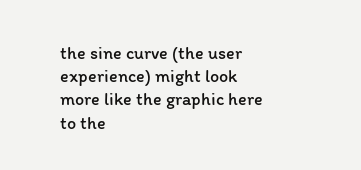the sine curve (the user experience) might look more like the graphic here to the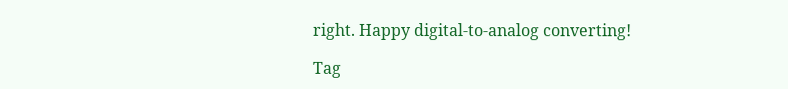right. Happy digital-to-analog converting!

Tag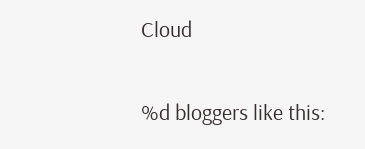Cloud

%d bloggers like this: